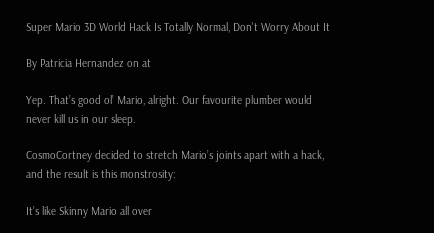Super Mario 3D World Hack Is Totally Normal, Don't Worry About It

By Patricia Hernandez on at

Yep. That’s good ol’ Mario, alright. Our favourite plumber would never kill us in our sleep.

CosmoCortney decided to stretch Mario’s joints apart with a hack, and the result is this monstrosity:

It’s like Skinny Mario all over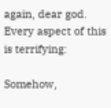again, dear god. Every aspect of this is terrifying:

Somehow,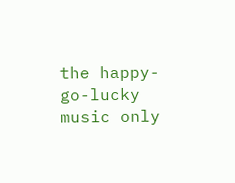the happy-go-lucky music only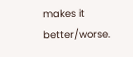makes it better/worse.